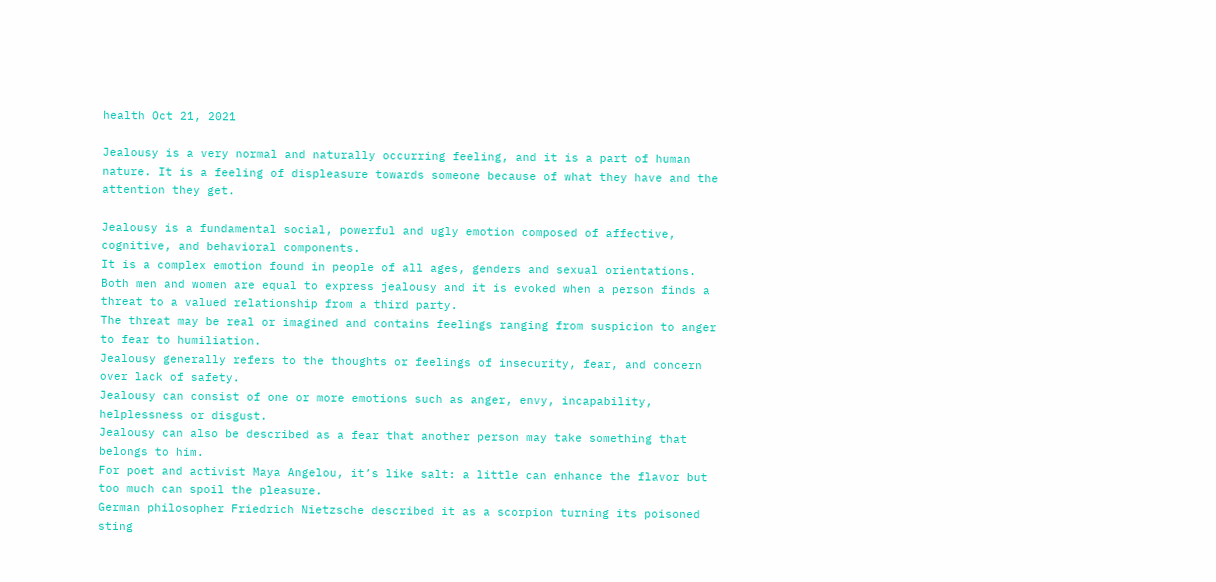health Oct 21, 2021

Jealousy is a very normal and naturally occurring feeling, and it is a part of human nature. It is a feeling of displeasure towards someone because of what they have and the attention they get.

Jealousy is a fundamental social, powerful and ugly emotion composed of affective, cognitive, and behavioral components.
It is a complex emotion found in people of all ages, genders and sexual orientations. Both men and women are equal to express jealousy and it is evoked when a person finds a threat to a valued relationship from a third party.
The threat may be real or imagined and contains feelings ranging from suspicion to anger to fear to humiliation.
Jealousy generally refers to the thoughts or feelings of insecurity, fear, and concern over lack of safety.
Jealousy can consist of one or more emotions such as anger, envy, incapability, helplessness or disgust.
Jealousy can also be described as a fear that another person may take something that belongs to him.
For poet and activist Maya Angelou, it’s like salt: a little can enhance the flavor but too much can spoil the pleasure.
German philosopher Friedrich Nietzsche described it as a scorpion turning its poisoned sting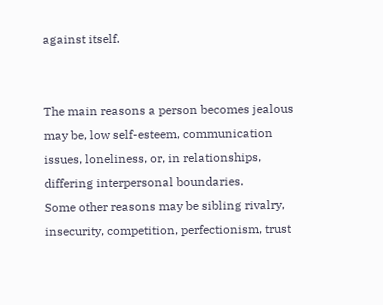against itself.


The main reasons a person becomes jealous may be, low self-esteem, communication issues, loneliness, or, in relationships, differing interpersonal boundaries.
Some other reasons may be sibling rivalry, insecurity, competition, perfectionism, trust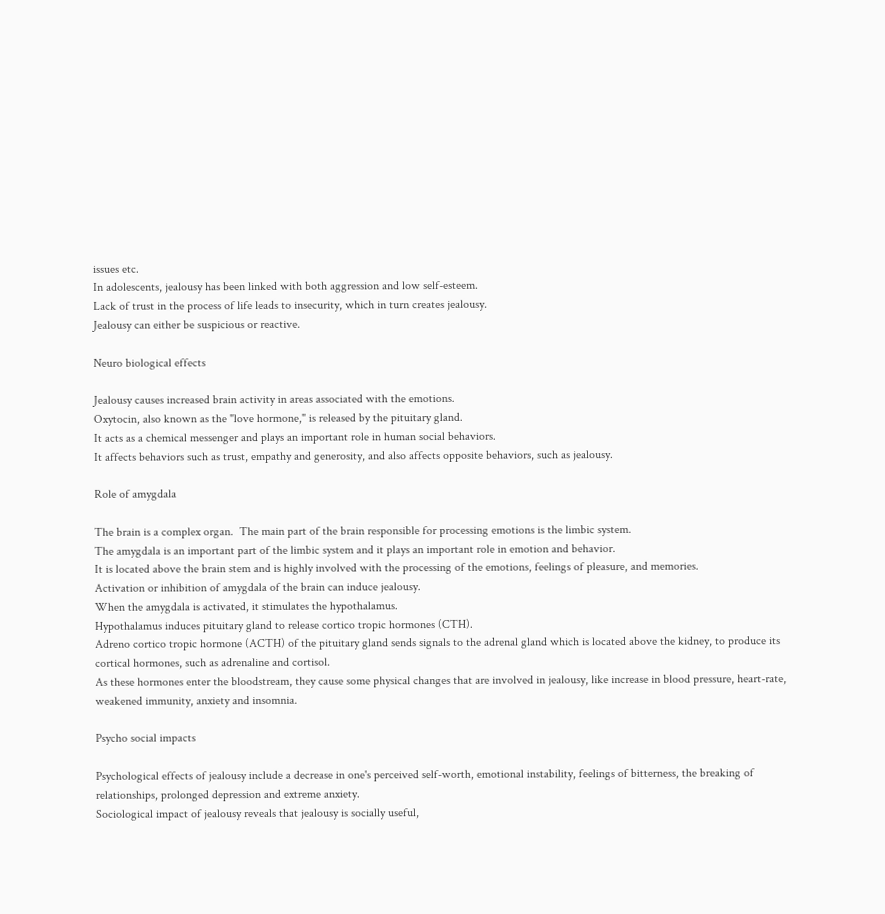issues etc.
In adolescents, jealousy has been linked with both aggression and low self-esteem.
Lack of trust in the process of life leads to insecurity, which in turn creates jealousy.
Jealousy can either be suspicious or reactive.

Neuro biological effects

Jealousy causes increased brain activity in areas associated with the emotions.
Oxytocin, also known as the "love hormone," is released by the pituitary gland.
It acts as a chemical messenger and plays an important role in human social behaviors.
It affects behaviors such as trust, empathy and generosity, and also affects opposite behaviors, such as jealousy.

Role of amygdala

The brain is a complex organ.  The main part of the brain responsible for processing emotions is the limbic system.
The amygdala is an important part of the limbic system and it plays an important role in emotion and behavior.
It is located above the brain stem and is highly involved with the processing of the emotions, feelings of pleasure, and memories.
Activation or inhibition of amygdala of the brain can induce jealousy.
When the amygdala is activated, it stimulates the hypothalamus.
Hypothalamus induces pituitary gland to release cortico tropic hormones (CTH).
Adreno cortico tropic hormone (ACTH) of the pituitary gland sends signals to the adrenal gland which is located above the kidney, to produce its cortical hormones, such as adrenaline and cortisol.
As these hormones enter the bloodstream, they cause some physical changes that are involved in jealousy, like increase in blood pressure, heart-rate, weakened immunity, anxiety and insomnia.

Psycho social impacts

Psychological effects of jealousy include a decrease in one's perceived self-worth, emotional instability, feelings of bitterness, the breaking of relationships, prolonged depression and extreme anxiety.
Sociological impact of jealousy reveals that jealousy is socially useful,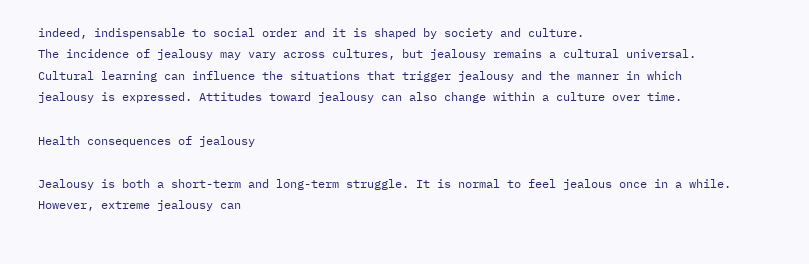indeed, indispensable to social order and it is shaped by society and culture.
The incidence of jealousy may vary across cultures, but jealousy remains a cultural universal.
Cultural learning can influence the situations that trigger jealousy and the manner in which jealousy is expressed. Attitudes toward jealousy can also change within a culture over time.

Health consequences of jealousy

Jealousy is both a short-term and long-term struggle. It is normal to feel jealous once in a while. However, extreme jealousy can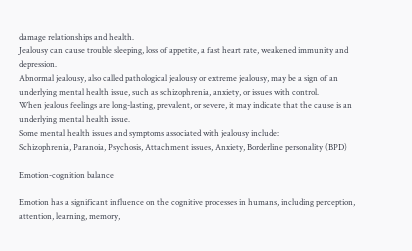damage relationships and health.
Jealousy can cause trouble sleeping, loss of appetite, a fast heart rate, weakened immunity and depression.
Abnormal jealousy, also called pathological jealousy or extreme jealousy, may be a sign of an underlying mental health issue, such as schizophrenia, anxiety, or issues with control.
When jealous feelings are long-lasting, prevalent, or severe, it may indicate that the cause is an underlying mental health issue.
Some mental health issues and symptoms associated with jealousy include:
Schizophrenia, Paranoia, Psychosis, Attachment issues, Anxiety, Borderline personality (BPD)

Emotion-cognition balance

Emotion has a significant influence on the cognitive processes in humans, including perception, attention, learning, memory,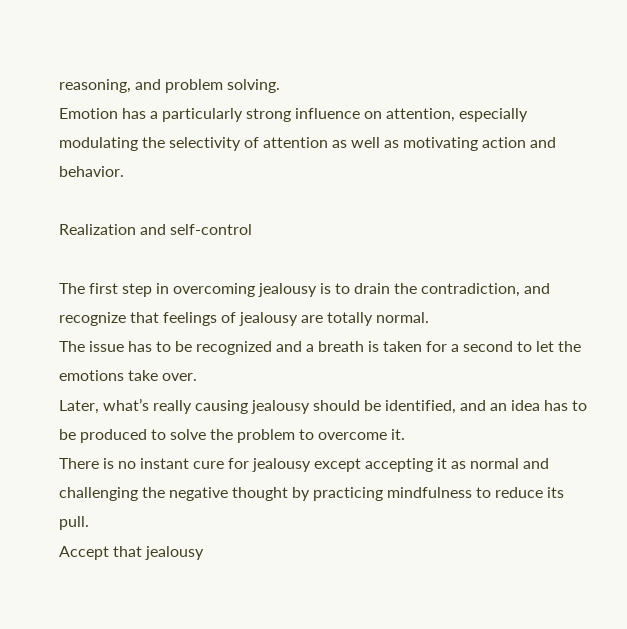reasoning, and problem solving.
Emotion has a particularly strong influence on attention, especially modulating the selectivity of attention as well as motivating action and behavior.

Realization and self-control

The first step in overcoming jealousy is to drain the contradiction, and recognize that feelings of jealousy are totally normal.
The issue has to be recognized and a breath is taken for a second to let the emotions take over.
Later, what’s really causing jealousy should be identified, and an idea has to be produced to solve the problem to overcome it.
There is no instant cure for jealousy except accepting it as normal and challenging the negative thought by practicing mindfulness to reduce its pull.
Accept that jealousy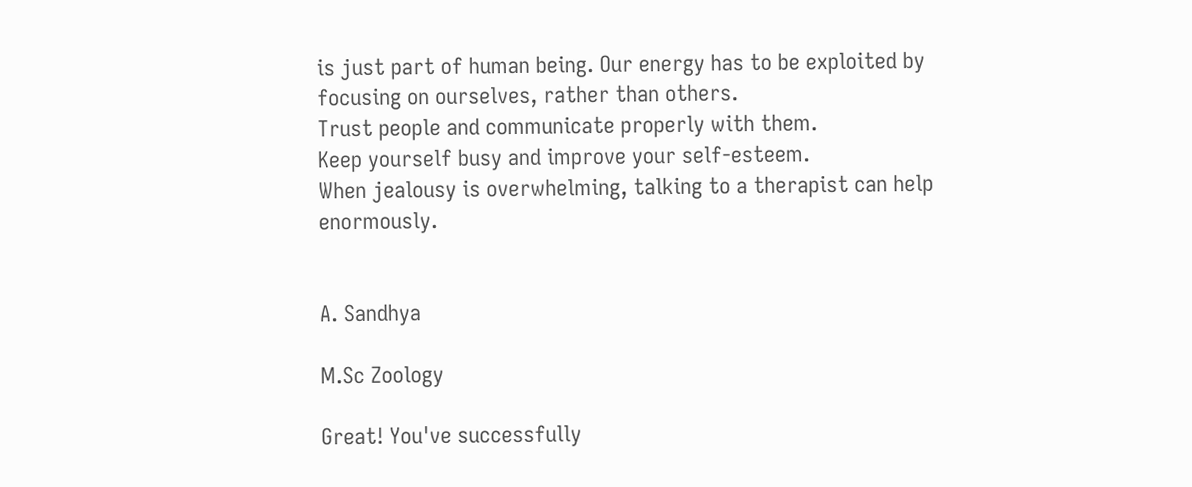is just part of human being. Our energy has to be exploited by focusing on ourselves, rather than others.
Trust people and communicate properly with them.
Keep yourself busy and improve your self-esteem.
When jealousy is overwhelming, talking to a therapist can help enormously.


A. Sandhya

M.Sc Zoology

Great! You've successfully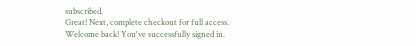subscribed.
Great! Next, complete checkout for full access.
Welcome back! You've successfully signed in.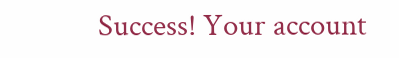Success! Your account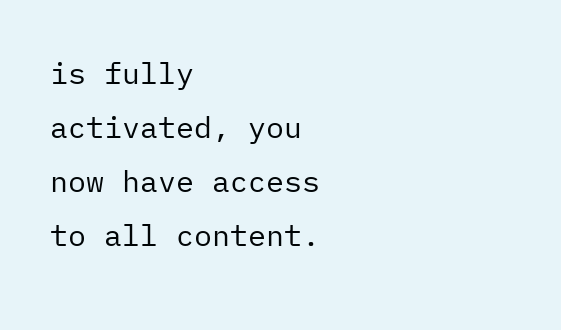is fully activated, you now have access to all content.